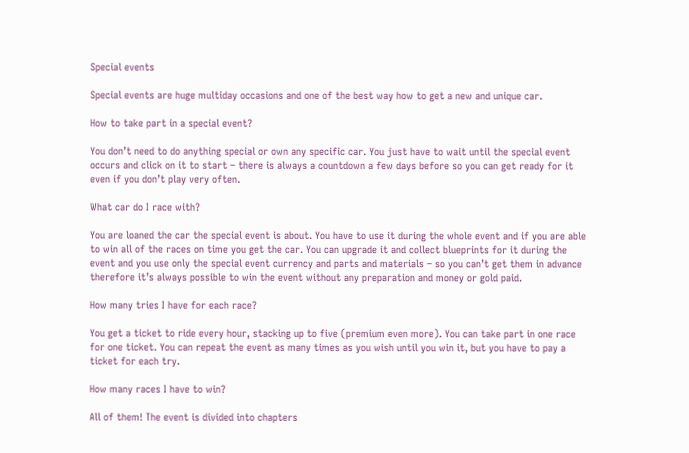Special events

Special events are huge multiday occasions and one of the best way how to get a new and unique car.

How to take part in a special event?

You don’t need to do anything special or own any specific car. You just have to wait until the special event occurs and click on it to start – there is always a countdown a few days before so you can get ready for it even if you don’t play very often.

What car do I race with?

You are loaned the car the special event is about. You have to use it during the whole event and if you are able to win all of the races on time you get the car. You can upgrade it and collect blueprints for it during the event and you use only the special event currency and parts and materials – so you can’t get them in advance therefore it’s always possible to win the event without any preparation and money or gold paid.

How many tries I have for each race?

You get a ticket to ride every hour, stacking up to five (premium even more). You can take part in one race for one ticket. You can repeat the event as many times as you wish until you win it, but you have to pay a ticket for each try.

How many races I have to win?

All of them! The event is divided into chapters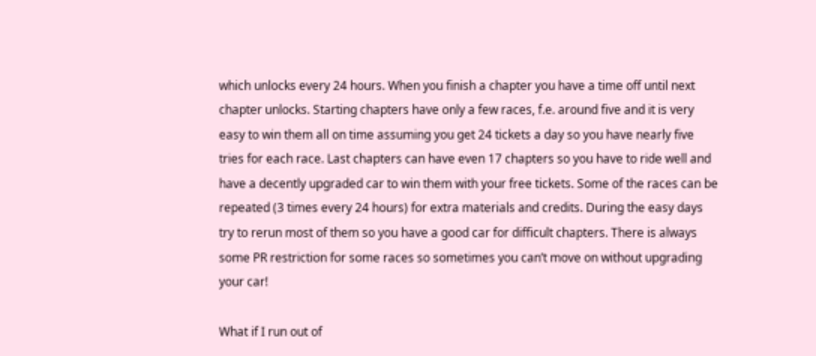which unlocks every 24 hours. When you finish a chapter you have a time off until next chapter unlocks. Starting chapters have only a few races, f.e. around five and it is very easy to win them all on time assuming you get 24 tickets a day so you have nearly five tries for each race. Last chapters can have even 17 chapters so you have to ride well and have a decently upgraded car to win them with your free tickets. Some of the races can be repeated (3 times every 24 hours) for extra materials and credits. During the easy days try to rerun most of them so you have a good car for difficult chapters. There is always some PR restriction for some races so sometimes you can’t move on without upgrading your car!

What if I run out of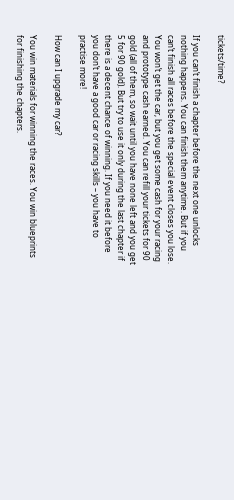tickets/time?

If you can’t finish a chapter before the next one unlocks nothing happens. You can finish them anytime. But if you can’t finish all races before the special event closes you lose. You won’t get the car, but you get some cash for your racing and prototype cash earned. You can refill your tickets for 90 gold (all of them, so wait until you have none left and you get 5 for 90 gold). But try to use it only during the last chapter if there is a decent chance of winning. If you need it before you don’t have a good car or racing skills – you have to practise more!

How can I upgrade my car?

You win materials for winning the races. You win blueprints for finishing the chapters.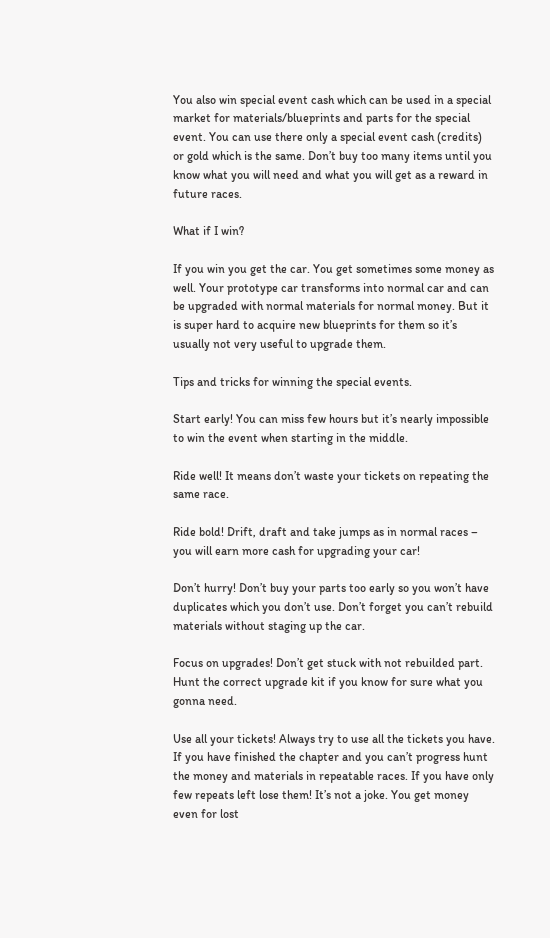You also win special event cash which can be used in a special market for materials/blueprints and parts for the special event. You can use there only a special event cash (credits) or gold which is the same. Don’t buy too many items until you know what you will need and what you will get as a reward in future races.

What if I win?

If you win you get the car. You get sometimes some money as well. Your prototype car transforms into normal car and can be upgraded with normal materials for normal money. But it is super hard to acquire new blueprints for them so it’s usually not very useful to upgrade them.

Tips and tricks for winning the special events.

Start early! You can miss few hours but it’s nearly impossible to win the event when starting in the middle.

Ride well! It means don’t waste your tickets on repeating the same race.

Ride bold! Drift, draft and take jumps as in normal races – you will earn more cash for upgrading your car!

Don’t hurry! Don’t buy your parts too early so you won’t have duplicates which you don’t use. Don’t forget you can’t rebuild materials without staging up the car.

Focus on upgrades! Don’t get stuck with not rebuilded part. Hunt the correct upgrade kit if you know for sure what you gonna need.

Use all your tickets! Always try to use all the tickets you have. If you have finished the chapter and you can’t progress hunt the money and materials in repeatable races. If you have only few repeats left lose them! It’s not a joke. You get money even for lost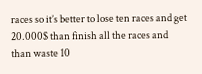races so it’s better to lose ten races and get 20.000$ than finish all the races and than waste 10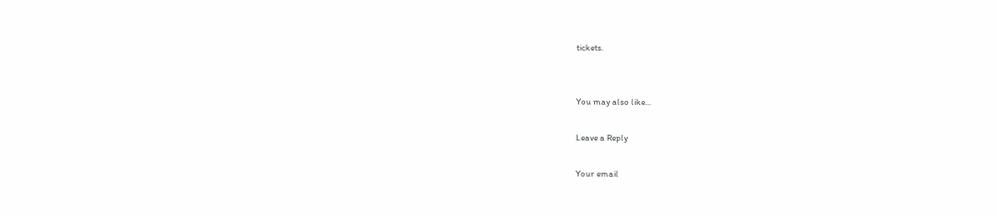tickets.


You may also like...

Leave a Reply

Your email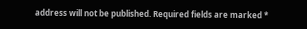address will not be published. Required fields are marked *